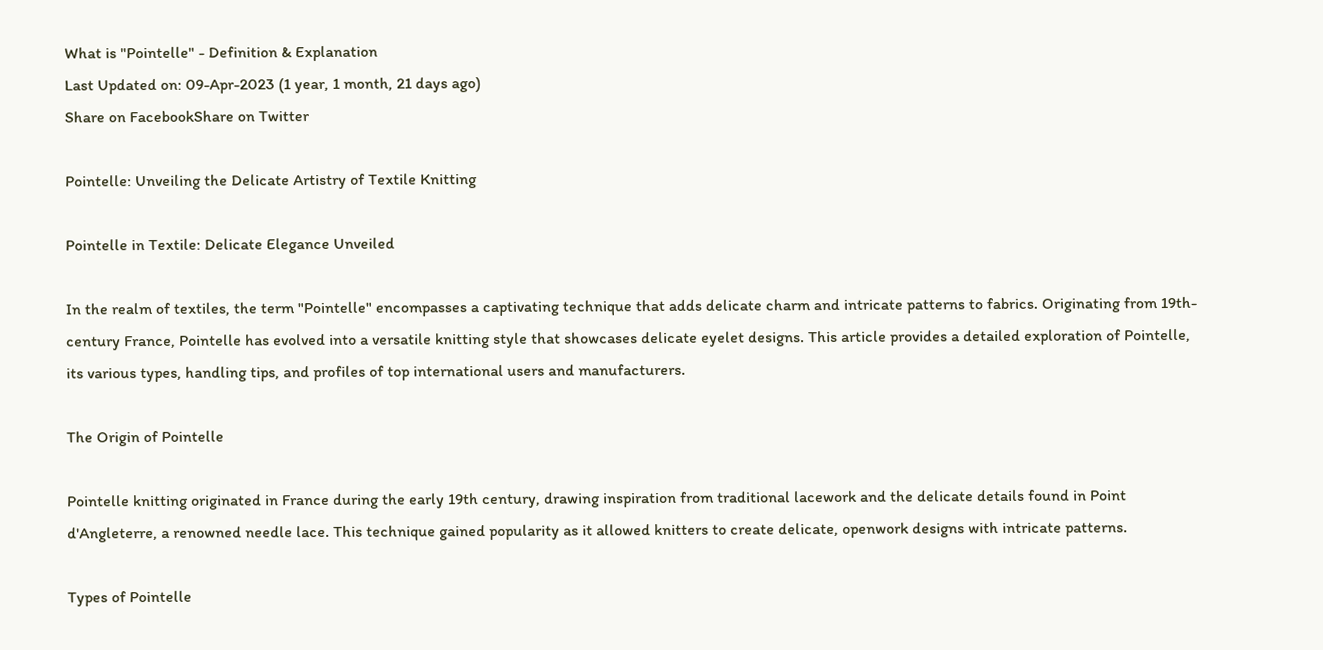What is "Pointelle" - Definition & Explanation
Last Updated on: 09-Apr-2023 (1 year, 1 month, 21 days ago)
Share on FacebookShare on Twitter

Pointelle: Unveiling the Delicate Artistry of Textile Knitting

Pointelle in Textile: Delicate Elegance Unveiled

In the realm of textiles, the term "Pointelle" encompasses a captivating technique that adds delicate charm and intricate patterns to fabrics. Originating from 19th-century France, Pointelle has evolved into a versatile knitting style that showcases delicate eyelet designs. This article provides a detailed exploration of Pointelle, its various types, handling tips, and profiles of top international users and manufacturers.

The Origin of Pointelle

Pointelle knitting originated in France during the early 19th century, drawing inspiration from traditional lacework and the delicate details found in Point d'Angleterre, a renowned needle lace. This technique gained popularity as it allowed knitters to create delicate, openwork designs with intricate patterns.

Types of Pointelle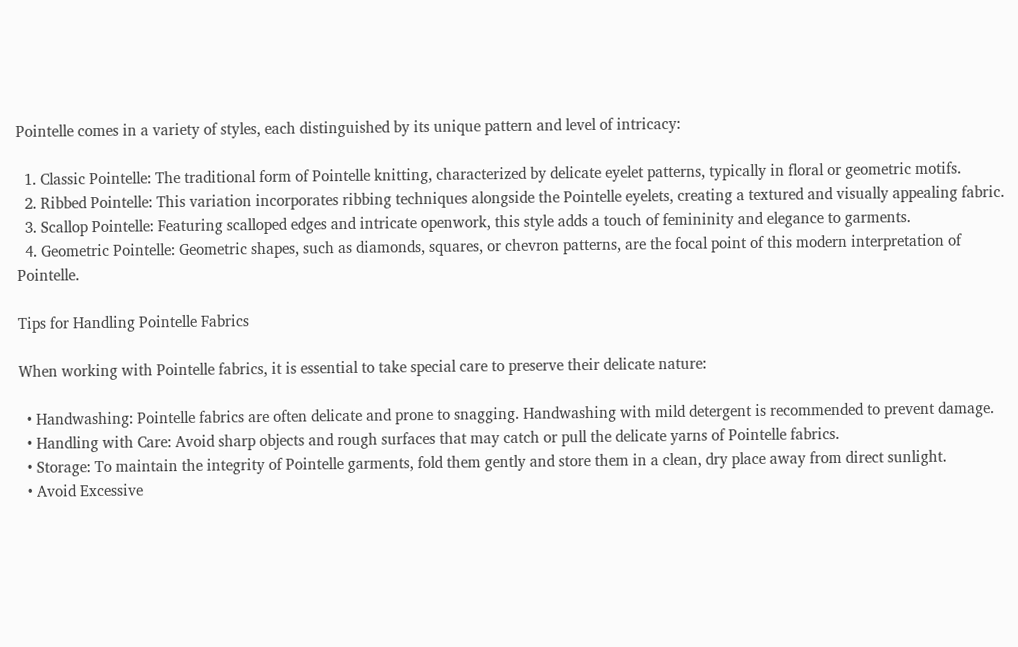Pointelle comes in a variety of styles, each distinguished by its unique pattern and level of intricacy:

  1. Classic Pointelle: The traditional form of Pointelle knitting, characterized by delicate eyelet patterns, typically in floral or geometric motifs.
  2. Ribbed Pointelle: This variation incorporates ribbing techniques alongside the Pointelle eyelets, creating a textured and visually appealing fabric.
  3. Scallop Pointelle: Featuring scalloped edges and intricate openwork, this style adds a touch of femininity and elegance to garments.
  4. Geometric Pointelle: Geometric shapes, such as diamonds, squares, or chevron patterns, are the focal point of this modern interpretation of Pointelle.

Tips for Handling Pointelle Fabrics

When working with Pointelle fabrics, it is essential to take special care to preserve their delicate nature:

  • Handwashing: Pointelle fabrics are often delicate and prone to snagging. Handwashing with mild detergent is recommended to prevent damage.
  • Handling with Care: Avoid sharp objects and rough surfaces that may catch or pull the delicate yarns of Pointelle fabrics.
  • Storage: To maintain the integrity of Pointelle garments, fold them gently and store them in a clean, dry place away from direct sunlight.
  • Avoid Excessive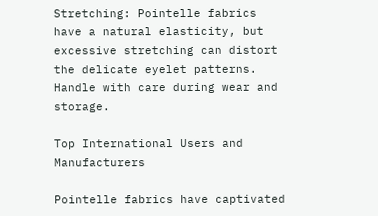Stretching: Pointelle fabrics have a natural elasticity, but excessive stretching can distort the delicate eyelet patterns. Handle with care during wear and storage.

Top International Users and Manufacturers

Pointelle fabrics have captivated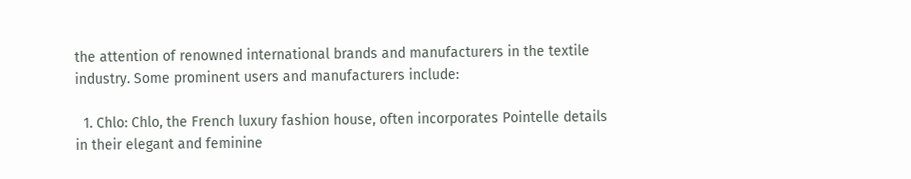the attention of renowned international brands and manufacturers in the textile industry. Some prominent users and manufacturers include:

  1. Chlo: Chlo, the French luxury fashion house, often incorporates Pointelle details in their elegant and feminine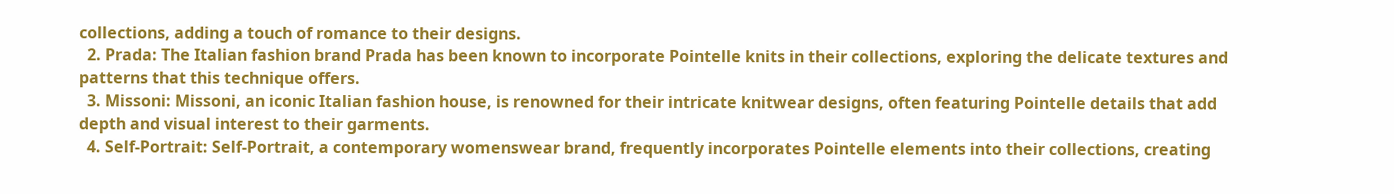collections, adding a touch of romance to their designs.
  2. Prada: The Italian fashion brand Prada has been known to incorporate Pointelle knits in their collections, exploring the delicate textures and patterns that this technique offers.
  3. Missoni: Missoni, an iconic Italian fashion house, is renowned for their intricate knitwear designs, often featuring Pointelle details that add depth and visual interest to their garments.
  4. Self-Portrait: Self-Portrait, a contemporary womenswear brand, frequently incorporates Pointelle elements into their collections, creating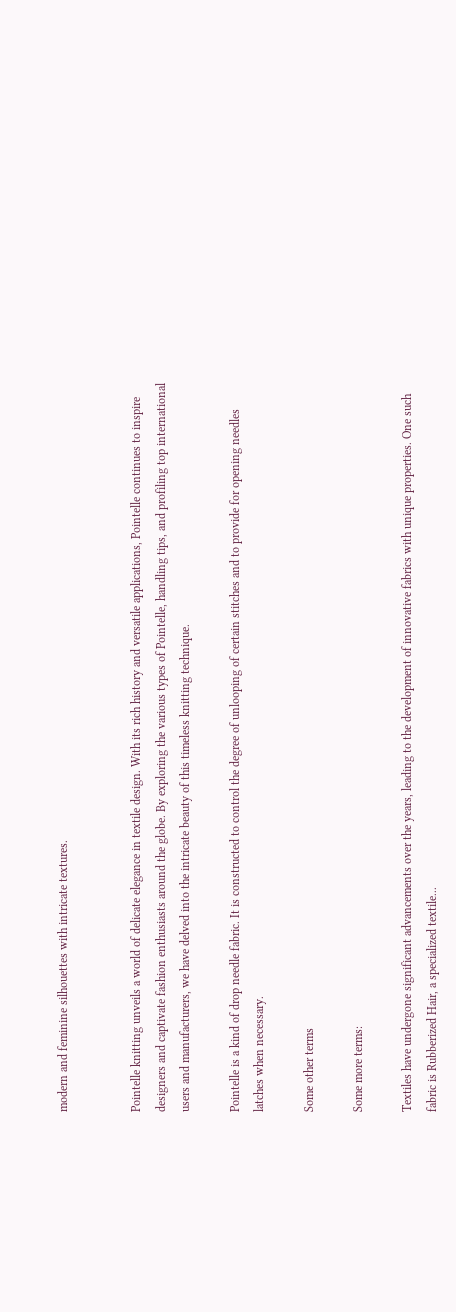modern and feminine silhouettes with intricate textures.


Pointelle knitting unveils a world of delicate elegance in textile design. With its rich history and versatile applications, Pointelle continues to inspire designers and captivate fashion enthusiasts around the globe. By exploring the various types of Pointelle, handling tips, and profiling top international users and manufacturers, we have delved into the intricate beauty of this timeless knitting technique.

Pointelle is a kind of drop needle fabric. It is constructed to control the degree of unlooping of certain stitches and to provide for opening needles latches when necessary.

Some other terms

Some more terms:

Textiles have undergone significant advancements over the years, leading to the development of innovative fabrics with unique properties. One such fabric is Rubberized Hair, a specialized textile...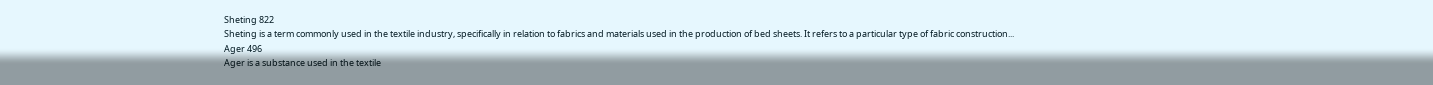Sheting 822
Sheting is a term commonly used in the textile industry, specifically in relation to fabrics and materials used in the production of bed sheets. It refers to a particular type of fabric construction...
Ager 496
Ager is a substance used in the textile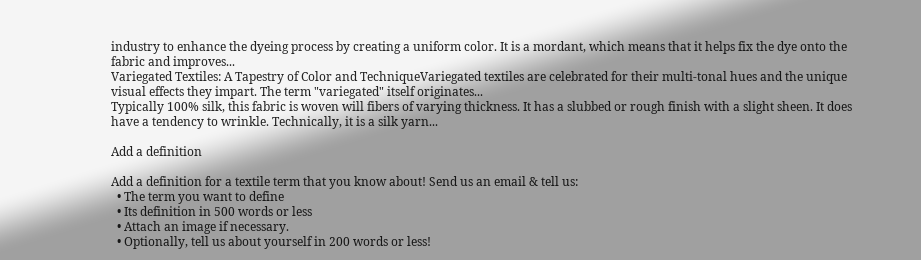industry to enhance the dyeing process by creating a uniform color. It is a mordant, which means that it helps fix the dye onto the fabric and improves...
Variegated Textiles: A Tapestry of Color and TechniqueVariegated textiles are celebrated for their multi-tonal hues and the unique visual effects they impart. The term "variegated" itself originates...
Typically 100% silk, this fabric is woven will fibers of varying thickness. It has a slubbed or rough finish with a slight sheen. It does have a tendency to wrinkle. Technically, it is a silk yarn...

Add a definition

Add a definition for a textile term that you know about! Send us an email & tell us:
  • The term you want to define
  • Its definition in 500 words or less
  • Attach an image if necessary.
  • Optionally, tell us about yourself in 200 words or less!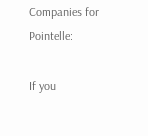Companies for Pointelle:

If you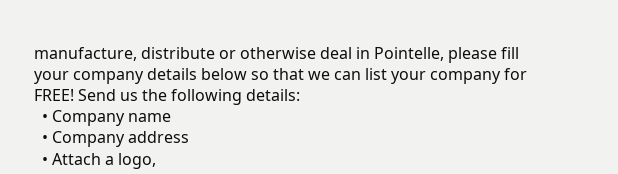manufacture, distribute or otherwise deal in Pointelle, please fill your company details below so that we can list your company for FREE! Send us the following details:
  • Company name
  • Company address
  • Attach a logo,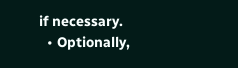if necessary.
  • Optionally,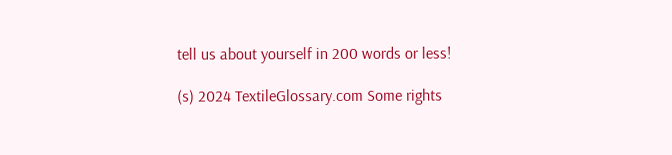tell us about yourself in 200 words or less!

(s) 2024 TextileGlossary.com Some rights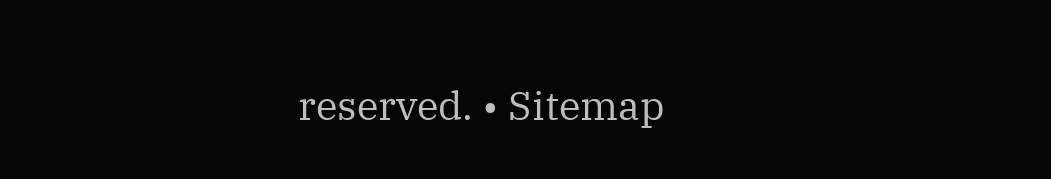reserved. • Sitemap